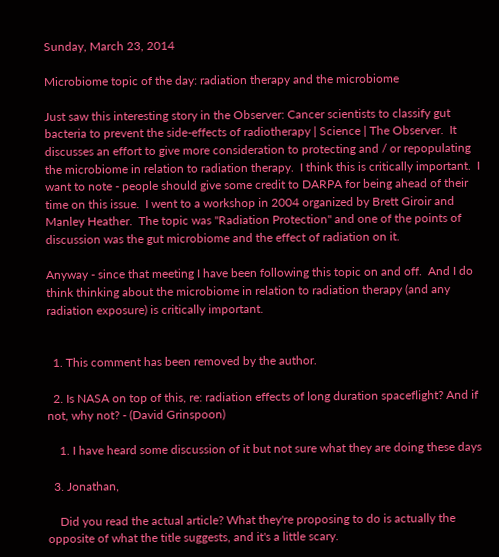Sunday, March 23, 2014

Microbiome topic of the day: radiation therapy and the microbiome

Just saw this interesting story in the Observer: Cancer scientists to classify gut bacteria to prevent the side-effects of radiotherapy | Science | The Observer.  It discusses an effort to give more consideration to protecting and / or repopulating the microbiome in relation to radiation therapy.  I think this is critically important.  I want to note - people should give some credit to DARPA for being ahead of their time on this issue.  I went to a workshop in 2004 organized by Brett Giroir and Manley Heather.  The topic was "Radiation Protection" and one of the points of discussion was the gut microbiome and the effect of radiation on it.

Anyway - since that meeting I have been following this topic on and off.  And I do think thinking about the microbiome in relation to radiation therapy (and any radiation exposure) is critically important.


  1. This comment has been removed by the author.

  2. Is NASA on top of this, re: radiation effects of long duration spaceflight? And if not, why not? - (David Grinspoon)

    1. I have heard some discussion of it but not sure what they are doing these days

  3. Jonathan,

    Did you read the actual article? What they're proposing to do is actually the opposite of what the title suggests, and it's a little scary.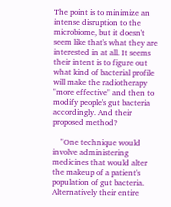The point is to minimize an intense disruption to the microbiome, but it doesn't seem like that's what they are interested in at all. It seems their intent is to figure out what kind of bacterial profile will make the radiotherapy "more effective" and then to modify people's gut bacteria accordingly. And their proposed method?

    "One technique would involve administering medicines that would alter the makeup of a patient's population of gut bacteria. Alternatively their entire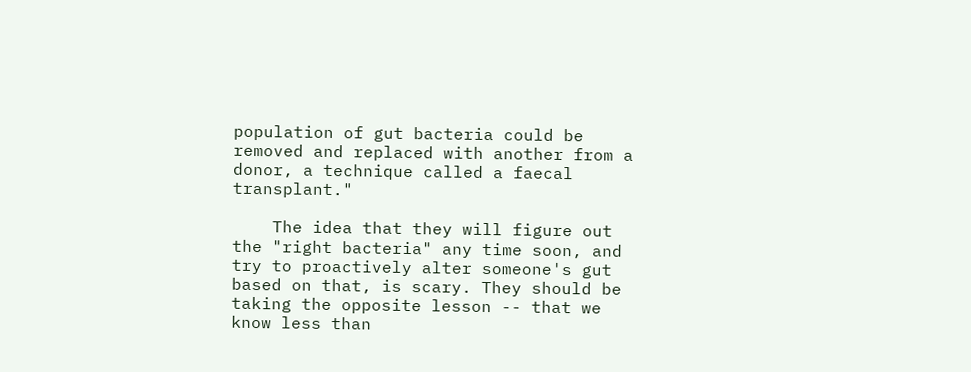population of gut bacteria could be removed and replaced with another from a donor, a technique called a faecal transplant."

    The idea that they will figure out the "right bacteria" any time soon, and try to proactively alter someone's gut based on that, is scary. They should be taking the opposite lesson -- that we know less than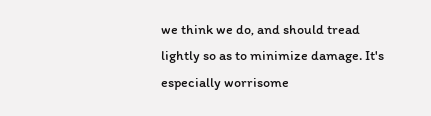we think we do, and should tread lightly so as to minimize damage. It's especially worrisome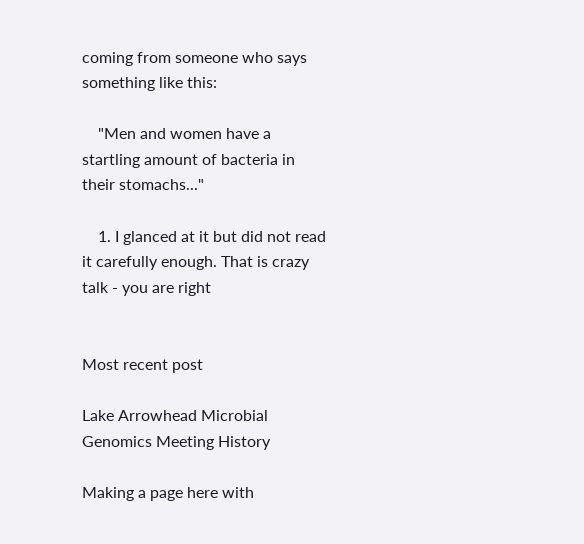coming from someone who says something like this:

    "Men and women have a startling amount of bacteria in their stomachs..."

    1. I glanced at it but did not read it carefully enough. That is crazy talk - you are right


Most recent post

Lake Arrowhead Microbial Genomics Meeting History

Making a page here with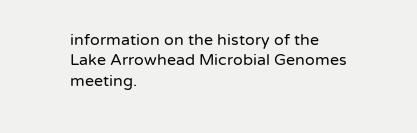information on the history of the Lake Arrowhead Microbial Genomes meeting.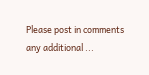Please post in comments any additional ...